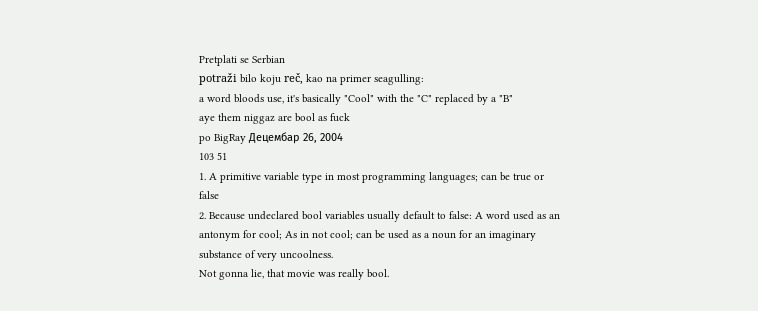Pretplati se Serbian
potraži bilo koju reč, kao na primer seagulling:
a word bloods use, it's basically "Cool" with the "C" replaced by a "B"
aye them niggaz are bool as fuck
po BigRay Децембар 26, 2004
103 51
1. A primitive variable type in most programming languages; can be true or false
2. Because undeclared bool variables usually default to false: A word used as an antonym for cool; As in not cool; can be used as a noun for an imaginary substance of very uncoolness.
Not gonna lie, that movie was really bool.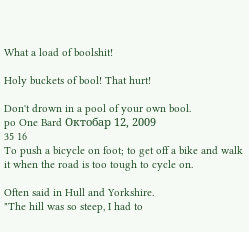What a load of boolshit!

Holy buckets of bool! That hurt!

Don't drown in a pool of your own bool.
po One Bard Октобар 12, 2009
35 16
To push a bicycle on foot; to get off a bike and walk it when the road is too tough to cycle on.

Often said in Hull and Yorkshire.
"The hill was so steep, I had to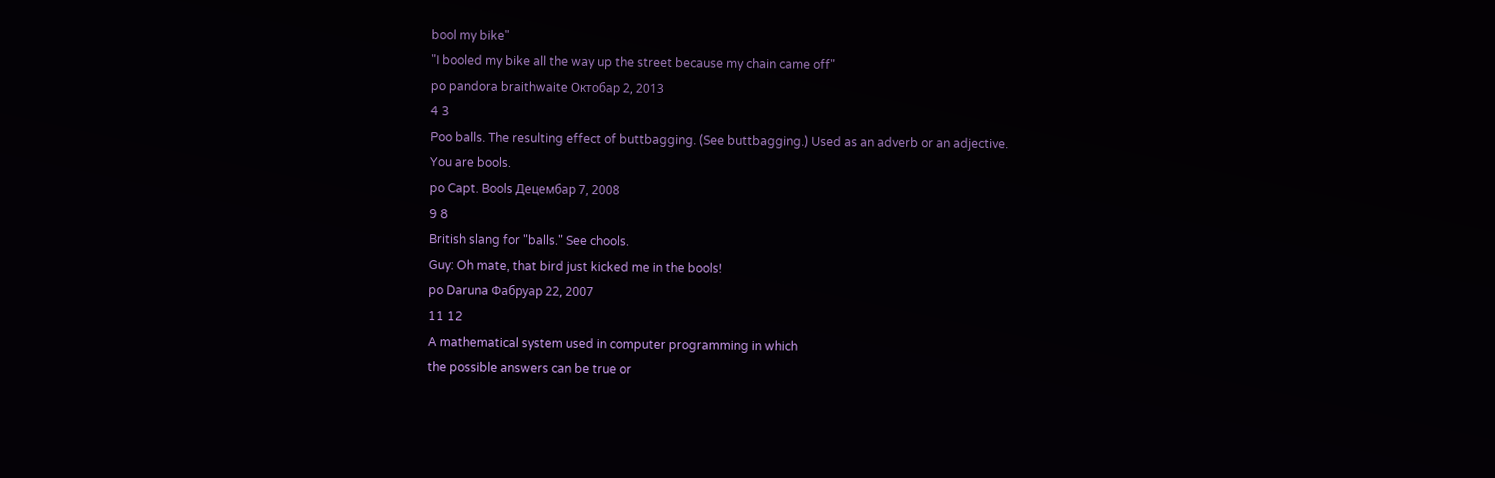bool my bike"
"I booled my bike all the way up the street because my chain came off"
po pandora braithwaite Октобар 2, 2013
4 3
Poo balls. The resulting effect of buttbagging. (See buttbagging.) Used as an adverb or an adjective.
You are bools.
po Capt. Bools Децембар 7, 2008
9 8
British slang for "balls." See chools.
Guy: Oh mate, that bird just kicked me in the bools!
po Daruna Фабруар 22, 2007
11 12
A mathematical system used in computer programming in which
the possible answers can be true or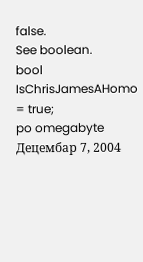false.
See boolean.
bool IsChrisJamesAHomo = true;
po omegabyte Децембар 7, 2004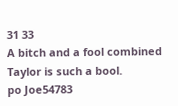31 33
A bitch and a fool combined
Taylor is such a bool.
po Joe54783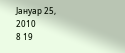Јануар 25, 2010
8 19